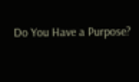Do You Have a Purpose?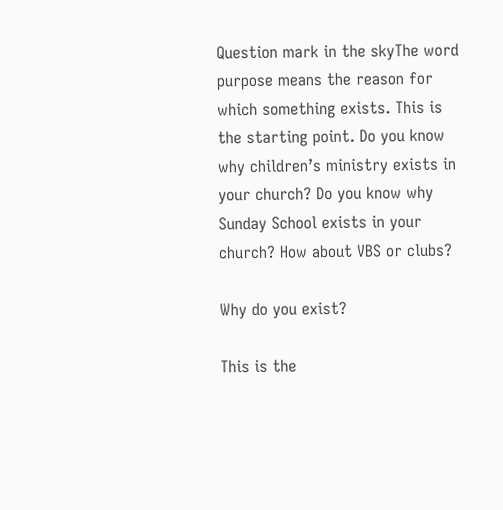Question mark in the skyThe word purpose means the reason for which something exists. This is the starting point. Do you know why children’s ministry exists in your church? Do you know why Sunday School exists in your church? How about VBS or clubs?

Why do you exist?

This is the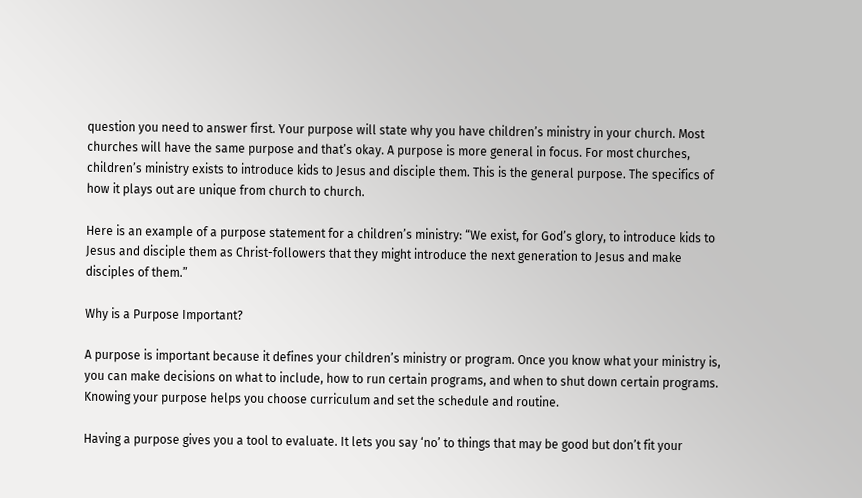question you need to answer first. Your purpose will state why you have children’s ministry in your church. Most churches will have the same purpose and that’s okay. A purpose is more general in focus. For most churches, children’s ministry exists to introduce kids to Jesus and disciple them. This is the general purpose. The specifics of how it plays out are unique from church to church.

Here is an example of a purpose statement for a children’s ministry: “We exist, for God’s glory, to introduce kids to Jesus and disciple them as Christ-followers that they might introduce the next generation to Jesus and make disciples of them.”

Why is a Purpose Important?

A purpose is important because it defines your children’s ministry or program. Once you know what your ministry is, you can make decisions on what to include, how to run certain programs, and when to shut down certain programs. Knowing your purpose helps you choose curriculum and set the schedule and routine.

Having a purpose gives you a tool to evaluate. It lets you say ‘no’ to things that may be good but don’t fit your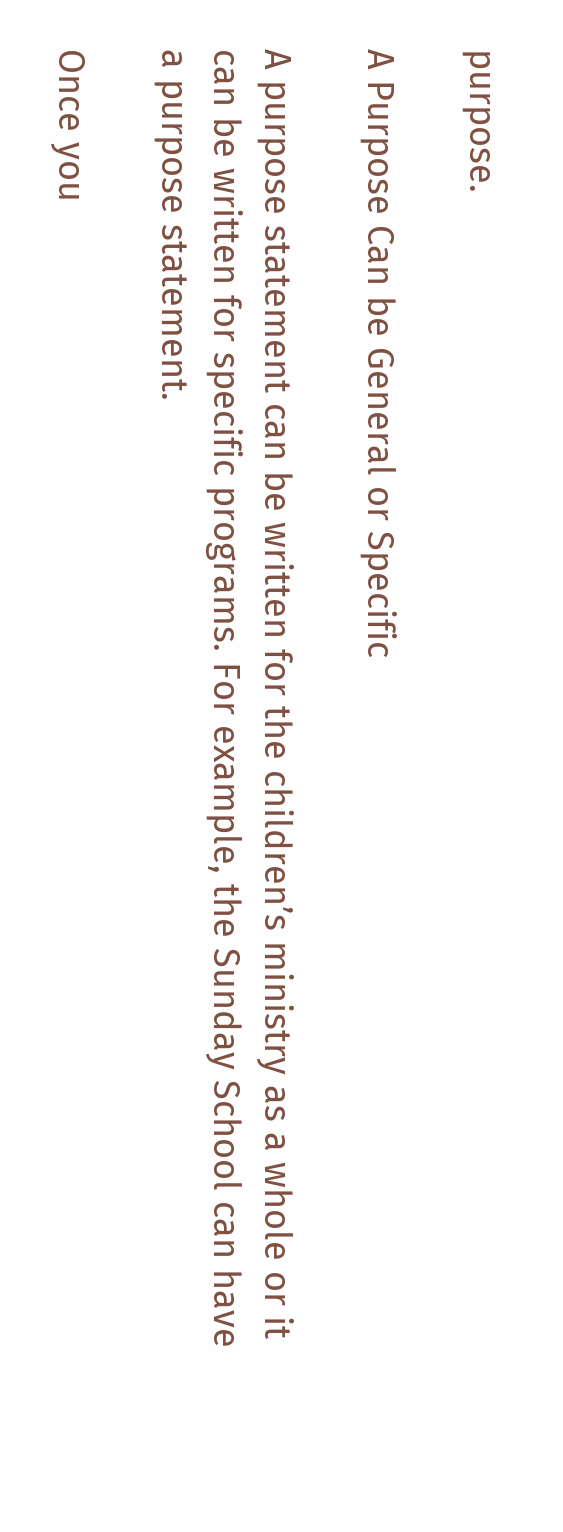purpose.

A Purpose Can be General or Specific

A purpose statement can be written for the children’s ministry as a whole or it can be written for specific programs. For example, the Sunday School can have a purpose statement.

Once you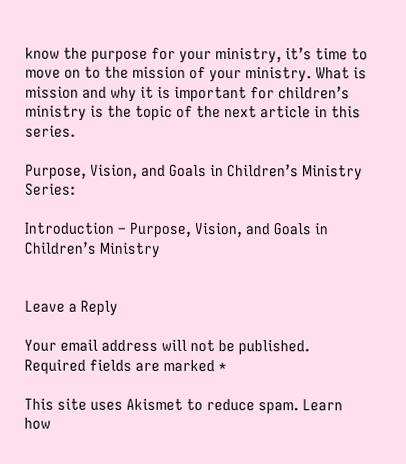know the purpose for your ministry, it’s time to move on to the mission of your ministry. What is mission and why it is important for children’s ministry is the topic of the next article in this series.

Purpose, Vision, and Goals in Children’s Ministry Series:

Introduction – Purpose, Vision, and Goals in Children’s Ministry


Leave a Reply

Your email address will not be published. Required fields are marked *

This site uses Akismet to reduce spam. Learn how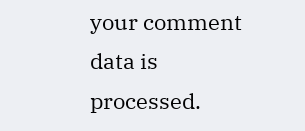your comment data is processed.